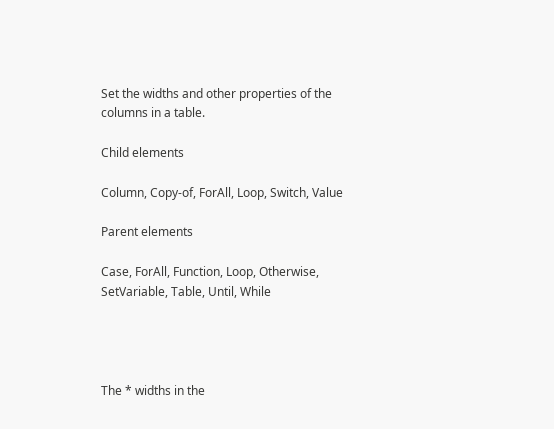Set the widths and other properties of the columns in a table.

Child elements

Column, Copy-of, ForAll, Loop, Switch, Value

Parent elements

Case, ForAll, Function, Loop, Otherwise, SetVariable, Table, Until, While




The * widths in the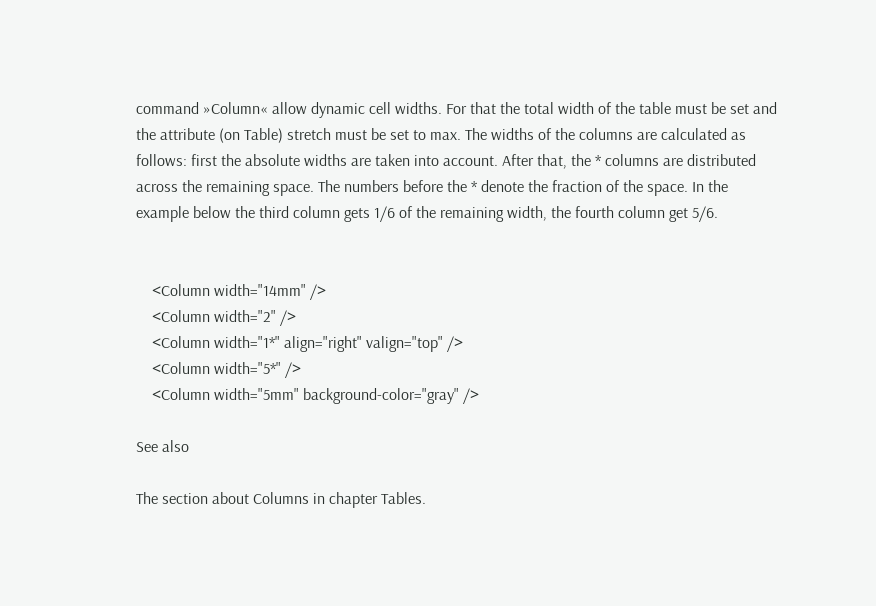command »Column« allow dynamic cell widths. For that the total width of the table must be set and the attribute (on Table) stretch must be set to max. The widths of the columns are calculated as follows: first the absolute widths are taken into account. After that, the * columns are distributed across the remaining space. The numbers before the * denote the fraction of the space. In the example below the third column gets 1/6 of the remaining width, the fourth column get 5/6.


    <Column width="14mm" />
    <Column width="2" />
    <Column width="1*" align="right" valign="top" />
    <Column width="5*" />
    <Column width="5mm" background-color="gray" />

See also

The section about Columns in chapter Tables.